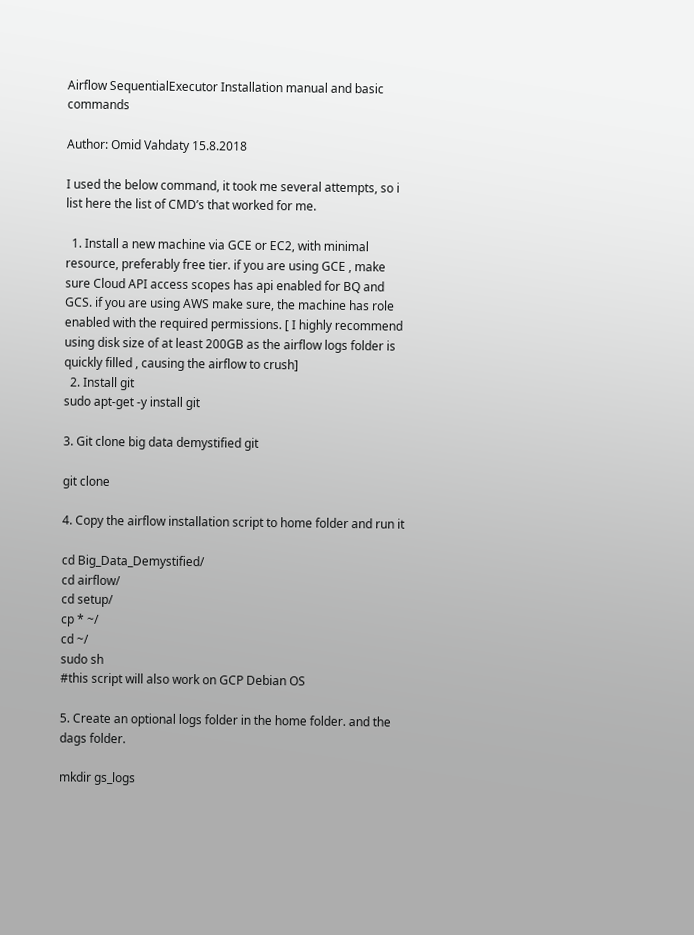Airflow SequentialExecutor Installation manual and basic commands

Author: Omid Vahdaty 15.8.2018

I used the below command, it took me several attempts, so i list here the list of CMD’s that worked for me.

  1. Install a new machine via GCE or EC2, with minimal resource, preferably free tier. if you are using GCE , make sure Cloud API access scopes has api enabled for BQ and GCS. if you are using AWS make sure, the machine has role enabled with the required permissions. [ I highly recommend using disk size of at least 200GB as the airflow logs folder is quickly filled , causing the airflow to crush]
  2. Install git
sudo apt-get -y install git

3. Git clone big data demystified git

git clone

4. Copy the airflow installation script to home folder and run it

cd Big_Data_Demystified/
cd airflow/
cd setup/
cp * ~/
cd ~/
sudo sh
#this script will also work on GCP Debian OS

5. Create an optional logs folder in the home folder. and the dags folder.

mkdir gs_logs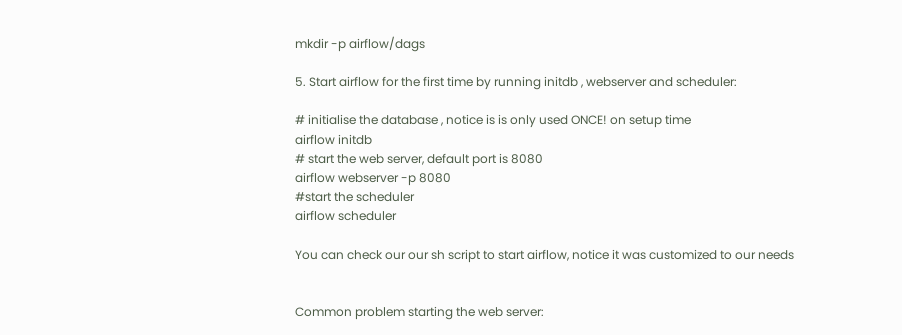mkdir -p airflow/dags

5. Start airflow for the first time by running initdb , webserver and scheduler:

# initialise the database , notice is is only used ONCE! on setup time
airflow initdb
# start the web server, default port is 8080
airflow webserver -p 8080
#start the scheduler
airflow scheduler

You can check our our sh script to start airflow, notice it was customized to our needs


Common problem starting the web server: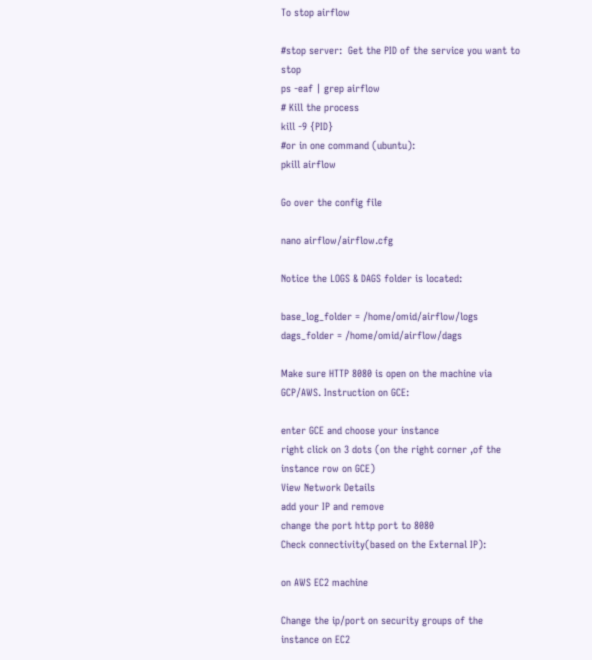To stop airflow

#stop server:  Get the PID of the service you want to stop
ps -eaf | grep airflow
# Kill the process
kill -9 {PID}
#or in one command (ubuntu):
pkill airflow

Go over the config file

nano airflow/airflow.cfg

Notice the LOGS & DAGS folder is located:

base_log_folder = /home/omid/airflow/logs
dags_folder = /home/omid/airflow/dags

Make sure HTTP 8080 is open on the machine via GCP/AWS. Instruction on GCE:

enter GCE and choose your instance
right click on 3 dots (on the right corner ,of the instance row on GCE)
View Network Details
add your IP and remove
change the port http port to 8080
Check connectivity(based on the External IP):

on AWS EC2 machine

Change the ip/port on security groups of the instance on EC2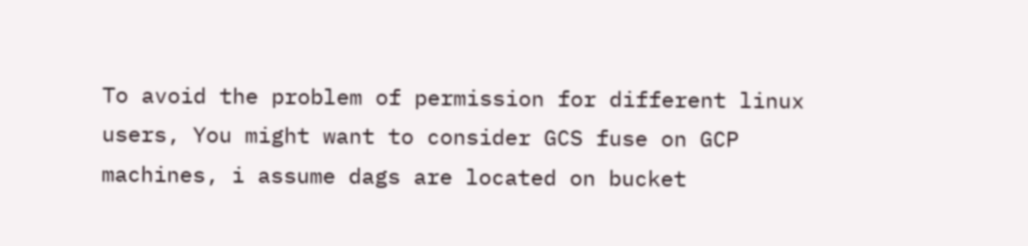To avoid the problem of permission for different linux users, You might want to consider GCS fuse on GCP machines, i assume dags are located on bucket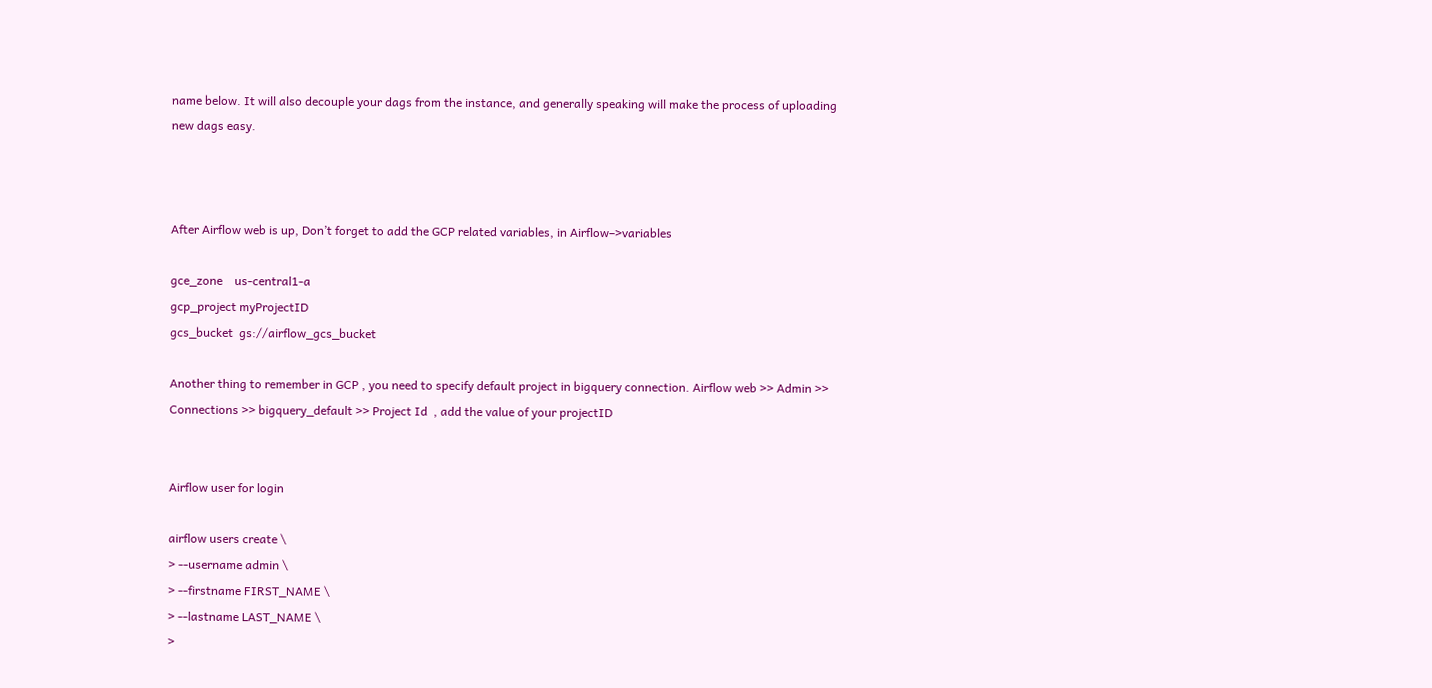name below. It will also decouple your dags from the instance, and generally speaking will make the process of uploading new dags easy.



After Airflow web is up, Don’t forget to add the GCP related variables, in Airflow–>variables

gce_zone    us-central1-a
gcp_project myProjectID
gcs_bucket  gs://airflow_gcs_bucket

Another thing to remember in GCP , you need to specify default project in bigquery connection. Airflow web >> Admin >> Connections >> bigquery_default >> Project Id  , add the value of your projectID


Airflow user for login

airflow users create \
> --username admin \
> --firstname FIRST_NAME \
> --lastname LAST_NAME \
>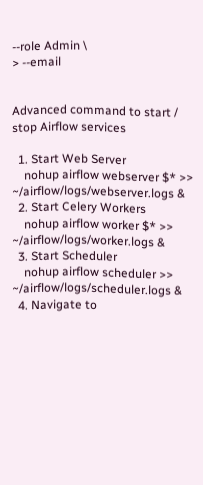--role Admin \
> --email


Advanced command to start / stop Airflow services

  1. Start Web Server
    nohup airflow webserver $* >> ~/airflow/logs/webserver.logs &
  2. Start Celery Workers
    nohup airflow worker $* >> ~/airflow/logs/worker.logs &
  3. Start Scheduler
    nohup airflow scheduler >> ~/airflow/logs/scheduler.logs &
  4. Navigate to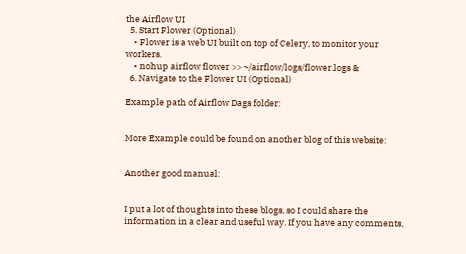the Airflow UI
  5. Start Flower (Optional)
    • Flower is a web UI built on top of Celery, to monitor your workers.
    • nohup airflow flower >> ~/airflow/logs/flower.logs &
  6. Navigate to the Flower UI (Optional)

Example path of Airflow Dags folder:


More Example could be found on another blog of this website:


Another good manual:


I put a lot of thoughts into these blogs, so I could share the information in a clear and useful way. If you have any comments,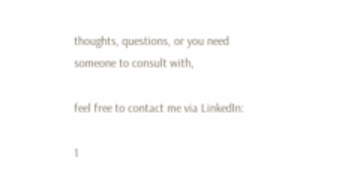thoughts, questions, or you need someone to consult with,

feel free to contact me via LinkedIn:

1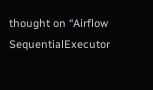thought on “Airflow SequentialExecutor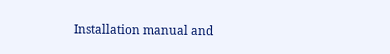Installation manual and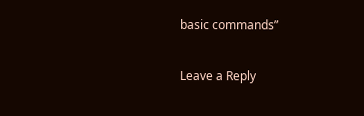basic commands”

Leave a Reply